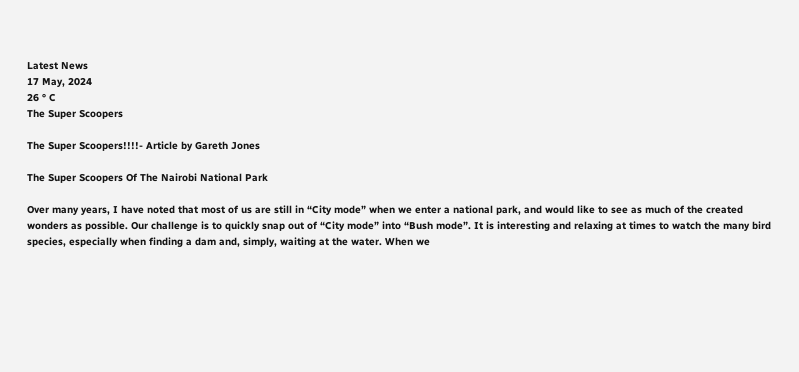Latest News
17 May, 2024
26 ° C
The Super Scoopers

The Super Scoopers!!!!- Article by Gareth Jones

The Super Scoopers Of The Nairobi National Park

Over many years, I have noted that most of us are still in “City mode” when we enter a national park, and would like to see as much of the created wonders as possible. Our challenge is to quickly snap out of “City mode” into “Bush mode”. It is interesting and relaxing at times to watch the many bird species, especially when finding a dam and, simply, waiting at the water. When we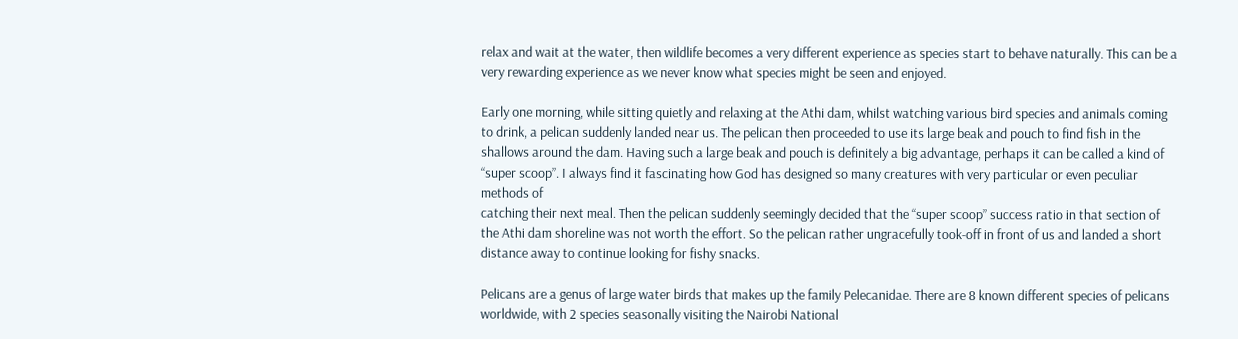relax and wait at the water, then wildlife becomes a very different experience as species start to behave naturally. This can be a very rewarding experience as we never know what species might be seen and enjoyed.

Early one morning, while sitting quietly and relaxing at the Athi dam, whilst watching various bird species and animals coming to drink, a pelican suddenly landed near us. The pelican then proceeded to use its large beak and pouch to find fish in the shallows around the dam. Having such a large beak and pouch is definitely a big advantage, perhaps it can be called a kind of “super scoop”. I always find it fascinating how God has designed so many creatures with very particular or even peculiar methods of
catching their next meal. Then the pelican suddenly seemingly decided that the “super scoop” success ratio in that section of the Athi dam shoreline was not worth the effort. So the pelican rather ungracefully took-off in front of us and landed a short distance away to continue looking for fishy snacks.

Pelicans are a genus of large water birds that makes up the family Pelecanidae. There are 8 known different species of pelicans worldwide, with 2 species seasonally visiting the Nairobi National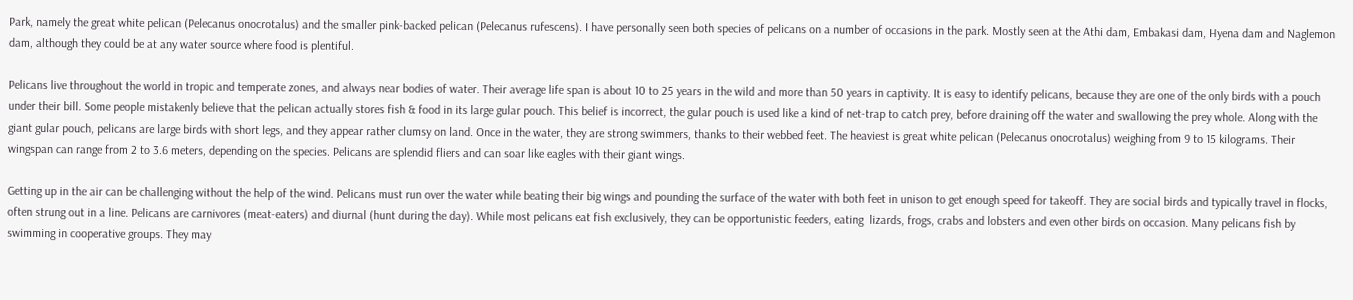Park, namely the great white pelican (Pelecanus onocrotalus) and the smaller pink-backed pelican (Pelecanus rufescens). I have personally seen both species of pelicans on a number of occasions in the park. Mostly seen at the Athi dam, Embakasi dam, Hyena dam and Naglemon dam, although they could be at any water source where food is plentiful.

Pelicans live throughout the world in tropic and temperate zones, and always near bodies of water. Their average life span is about 10 to 25 years in the wild and more than 50 years in captivity. It is easy to identify pelicans, because they are one of the only birds with a pouch under their bill. Some people mistakenly believe that the pelican actually stores fish & food in its large gular pouch. This belief is incorrect, the gular pouch is used like a kind of net-trap to catch prey, before draining off the water and swallowing the prey whole. Along with the giant gular pouch, pelicans are large birds with short legs, and they appear rather clumsy on land. Once in the water, they are strong swimmers, thanks to their webbed feet. The heaviest is great white pelican (Pelecanus onocrotalus) weighing from 9 to 15 kilograms. Their wingspan can range from 2 to 3.6 meters, depending on the species. Pelicans are splendid fliers and can soar like eagles with their giant wings.

Getting up in the air can be challenging without the help of the wind. Pelicans must run over the water while beating their big wings and pounding the surface of the water with both feet in unison to get enough speed for takeoff. They are social birds and typically travel in flocks, often strung out in a line. Pelicans are carnivores (meat-eaters) and diurnal (hunt during the day). While most pelicans eat fish exclusively, they can be opportunistic feeders, eating  lizards, frogs, crabs and lobsters and even other birds on occasion. Many pelicans fish by swimming in cooperative groups. They may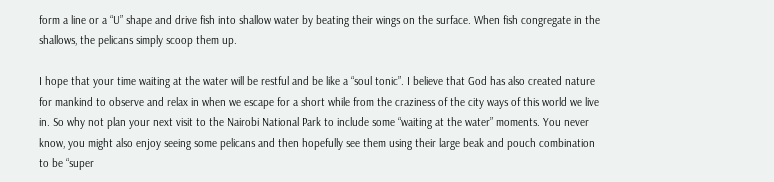form a line or a “U” shape and drive fish into shallow water by beating their wings on the surface. When fish congregate in the shallows, the pelicans simply scoop them up.

I hope that your time waiting at the water will be restful and be like a “soul tonic”. I believe that God has also created nature for mankind to observe and relax in when we escape for a short while from the craziness of the city ways of this world we live in. So why not plan your next visit to the Nairobi National Park to include some “waiting at the water” moments. You never know, you might also enjoy seeing some pelicans and then hopefully see them using their large beak and pouch combination to be “super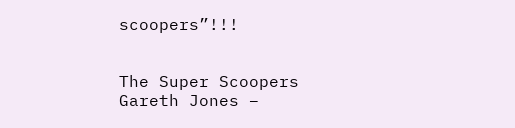scoopers”!!!


The Super Scoopers
Gareth Jones –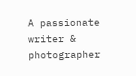A passionate writer & photographer